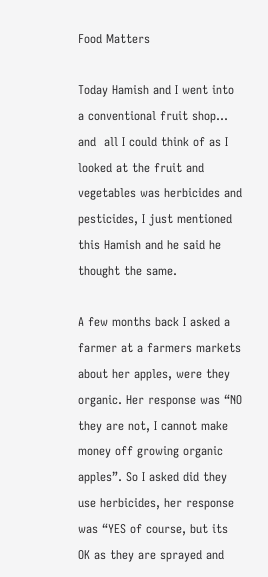Food Matters

Today Hamish and I went into a conventional fruit shop… and  all I could think of as I looked at the fruit and vegetables was herbicides and pesticides, I just mentioned this Hamish and he said he thought the same.

A few months back I asked a farmer at a farmers markets about her apples, were they organic. Her response was “NO they are not, I cannot make money off growing organic apples”. So I asked did they use herbicides, her response was “YES of course, but its OK as they are sprayed and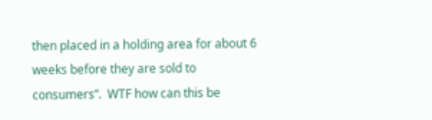then placed in a holding area for about 6 weeks before they are sold to consumers”.  WTF how can this be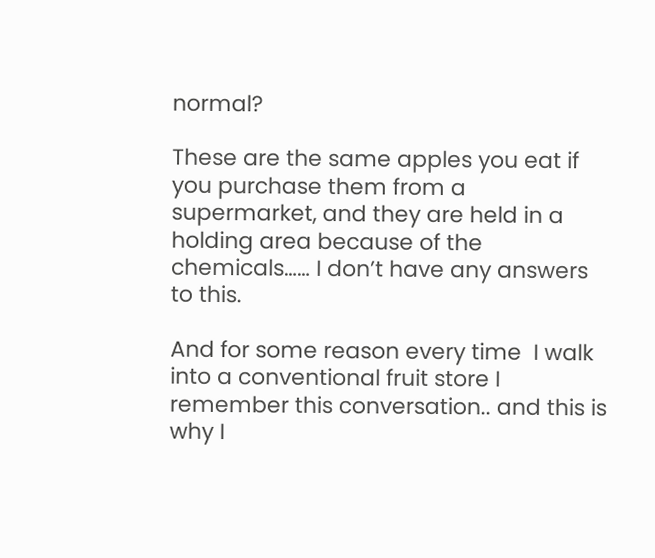normal?

These are the same apples you eat if you purchase them from a supermarket, and they are held in a holding area because of the chemicals…… I don’t have any answers to this.

And for some reason every time  I walk into a conventional fruit store I remember this conversation.. and this is why I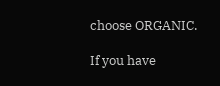choose ORGANIC.

If you have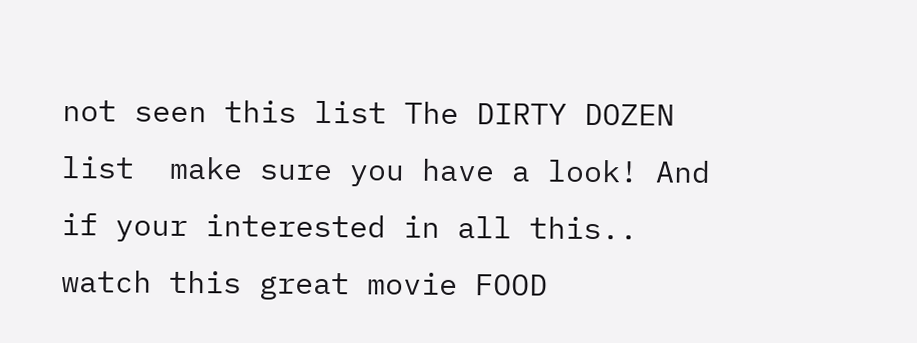not seen this list The DIRTY DOZEN list  make sure you have a look! And if your interested in all this.. watch this great movie FOOD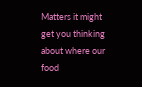Matters it might get you thinking about where our food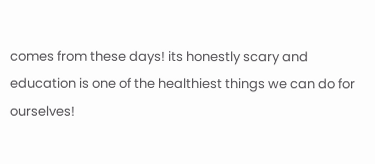comes from these days! its honestly scary and education is one of the healthiest things we can do for ourselves!